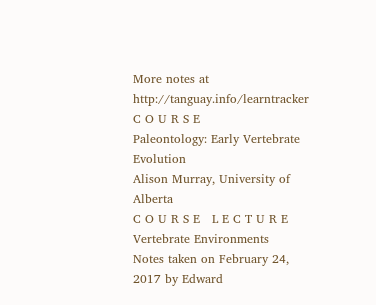More notes at http://tanguay.info/learntracker
C O U R S E
Paleontology: Early Vertebrate Evolution
Alison Murray, University of Alberta
C O U R S E   L E C T U R E
Vertebrate Environments
Notes taken on February 24, 2017 by Edward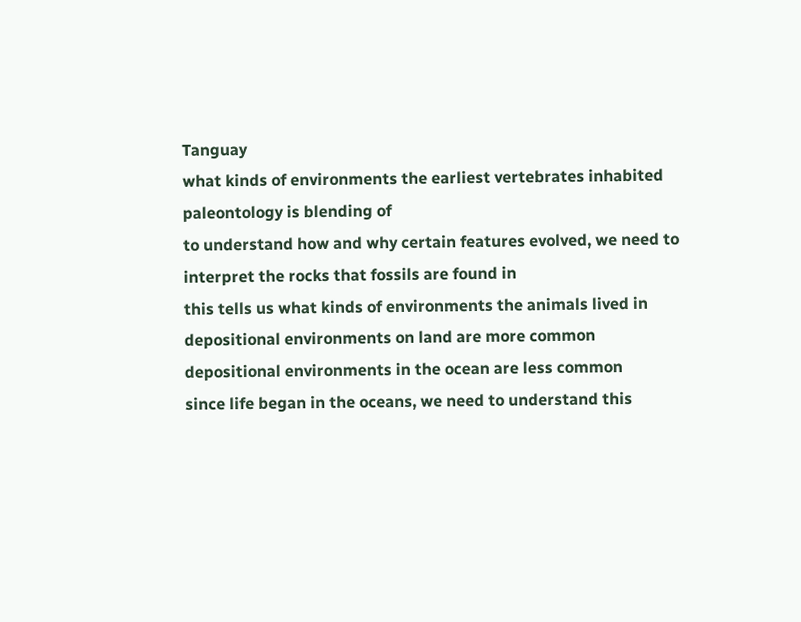Tanguay
what kinds of environments the earliest vertebrates inhabited
paleontology is blending of
to understand how and why certain features evolved, we need to interpret the rocks that fossils are found in
this tells us what kinds of environments the animals lived in
depositional environments on land are more common
depositional environments in the ocean are less common
since life began in the oceans, we need to understand this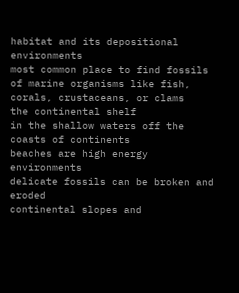habitat and its depositional environments
most common place to find fossils of marine organisms like fish, corals, crustaceans, or clams
the continental shelf
in the shallow waters off the coasts of continents
beaches are high energy environments
delicate fossils can be broken and eroded
continental slopes and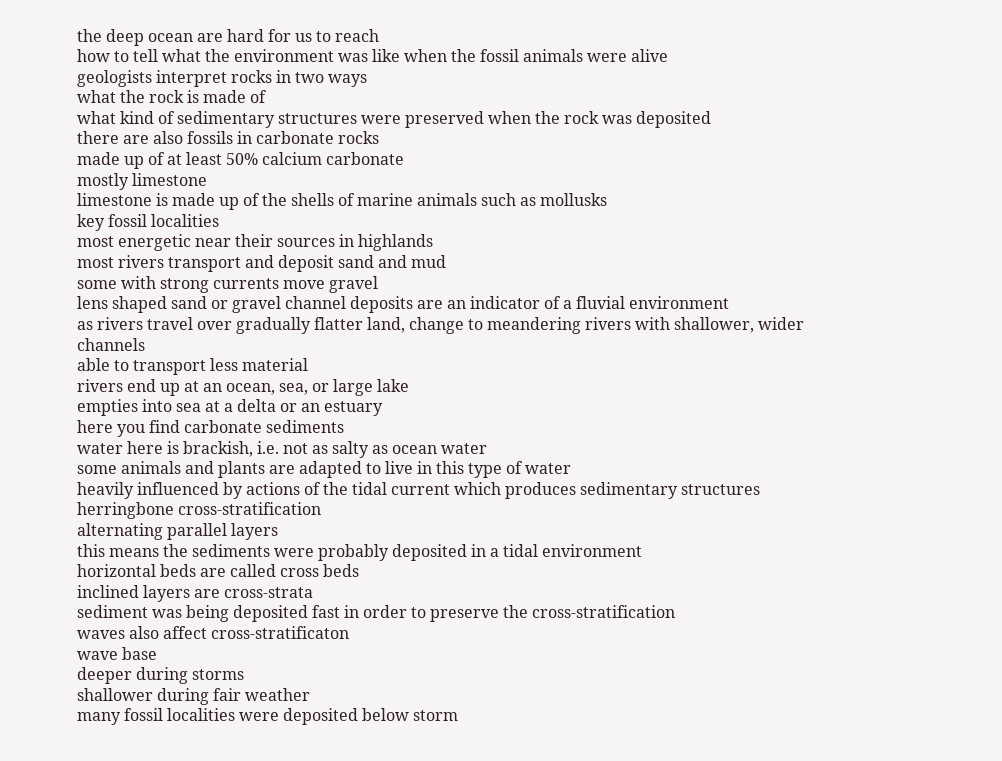the deep ocean are hard for us to reach
how to tell what the environment was like when the fossil animals were alive
geologists interpret rocks in two ways
what the rock is made of
what kind of sedimentary structures were preserved when the rock was deposited
there are also fossils in carbonate rocks
made up of at least 50% calcium carbonate
mostly limestone
limestone is made up of the shells of marine animals such as mollusks
key fossil localities
most energetic near their sources in highlands
most rivers transport and deposit sand and mud
some with strong currents move gravel
lens shaped sand or gravel channel deposits are an indicator of a fluvial environment
as rivers travel over gradually flatter land, change to meandering rivers with shallower, wider channels
able to transport less material
rivers end up at an ocean, sea, or large lake
empties into sea at a delta or an estuary
here you find carbonate sediments
water here is brackish, i.e. not as salty as ocean water
some animals and plants are adapted to live in this type of water
heavily influenced by actions of the tidal current which produces sedimentary structures
herringbone cross-stratification
alternating parallel layers
this means the sediments were probably deposited in a tidal environment
horizontal beds are called cross beds
inclined layers are cross-strata
sediment was being deposited fast in order to preserve the cross-stratification
waves also affect cross-stratificaton
wave base
deeper during storms
shallower during fair weather
many fossil localities were deposited below storm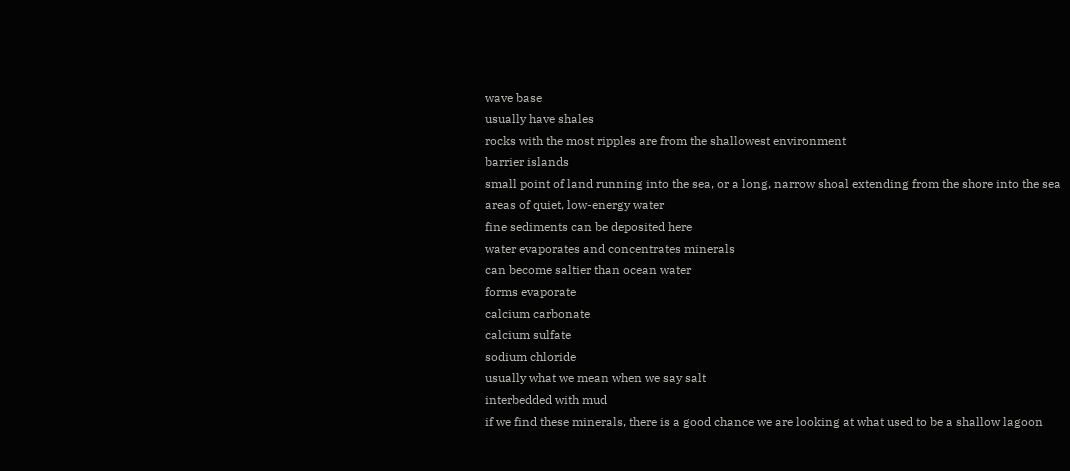wave base
usually have shales
rocks with the most ripples are from the shallowest environment
barrier islands
small point of land running into the sea, or a long, narrow shoal extending from the shore into the sea
areas of quiet, low-energy water
fine sediments can be deposited here
water evaporates and concentrates minerals
can become saltier than ocean water
forms evaporate
calcium carbonate
calcium sulfate
sodium chloride
usually what we mean when we say salt
interbedded with mud
if we find these minerals, there is a good chance we are looking at what used to be a shallow lagoon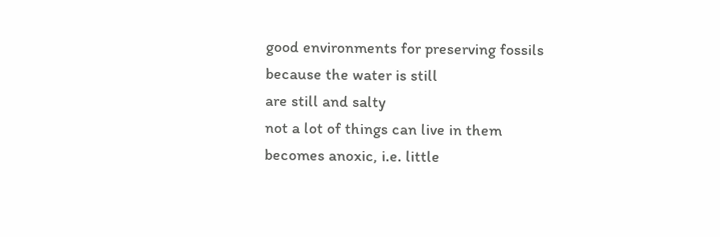good environments for preserving fossils
because the water is still
are still and salty
not a lot of things can live in them
becomes anoxic, i.e. little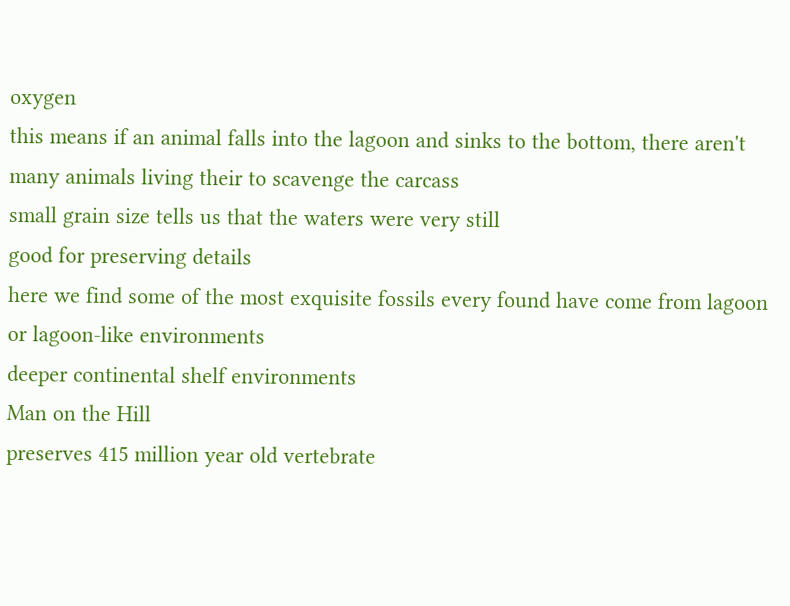oxygen
this means if an animal falls into the lagoon and sinks to the bottom, there aren't many animals living their to scavenge the carcass
small grain size tells us that the waters were very still
good for preserving details
here we find some of the most exquisite fossils every found have come from lagoon or lagoon-like environments
deeper continental shelf environments
Man on the Hill
preserves 415 million year old vertebrate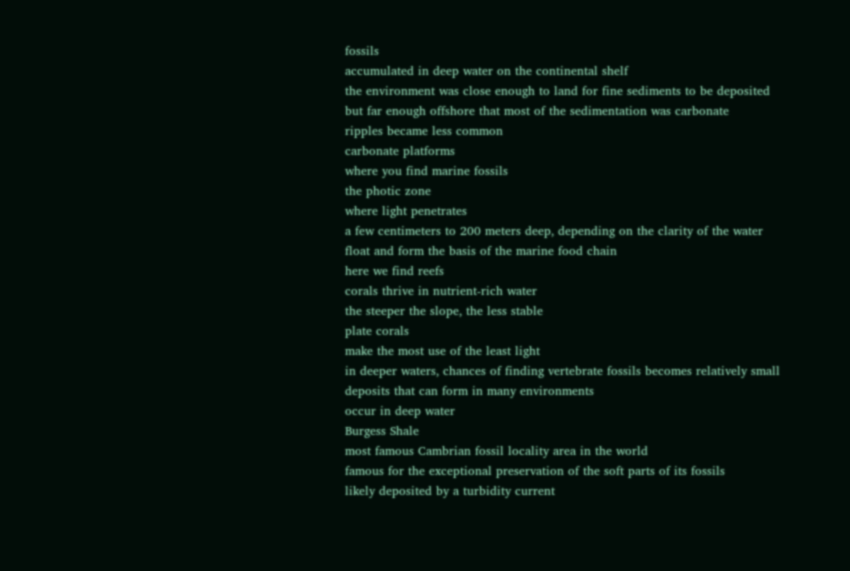fossils
accumulated in deep water on the continental shelf
the environment was close enough to land for fine sediments to be deposited
but far enough offshore that most of the sedimentation was carbonate
ripples became less common
carbonate platforms
where you find marine fossils
the photic zone
where light penetrates
a few centimeters to 200 meters deep, depending on the clarity of the water
float and form the basis of the marine food chain
here we find reefs
corals thrive in nutrient-rich water
the steeper the slope, the less stable
plate corals
make the most use of the least light
in deeper waters, chances of finding vertebrate fossils becomes relatively small
deposits that can form in many environments
occur in deep water
Burgess Shale
most famous Cambrian fossil locality area in the world
famous for the exceptional preservation of the soft parts of its fossils
likely deposited by a turbidity current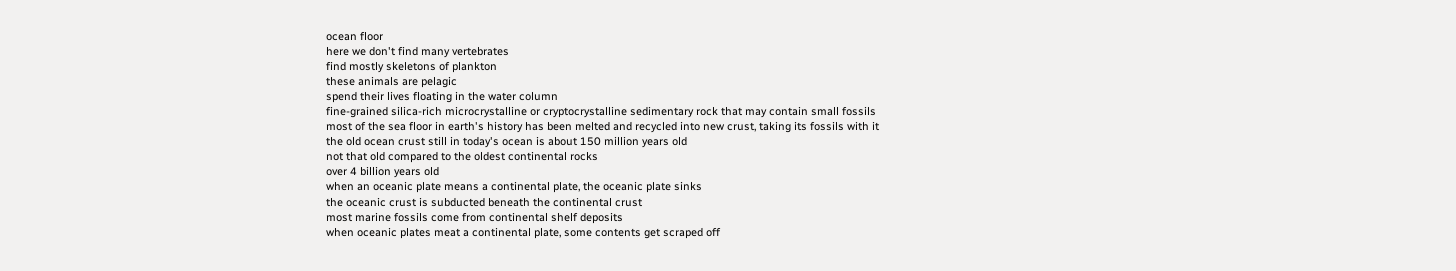ocean floor
here we don't find many vertebrates
find mostly skeletons of plankton
these animals are pelagic
spend their lives floating in the water column
fine-grained silica-rich microcrystalline or cryptocrystalline sedimentary rock that may contain small fossils
most of the sea floor in earth's history has been melted and recycled into new crust, taking its fossils with it
the old ocean crust still in today's ocean is about 150 million years old
not that old compared to the oldest continental rocks
over 4 billion years old
when an oceanic plate means a continental plate, the oceanic plate sinks
the oceanic crust is subducted beneath the continental crust
most marine fossils come from continental shelf deposits
when oceanic plates meat a continental plate, some contents get scraped off